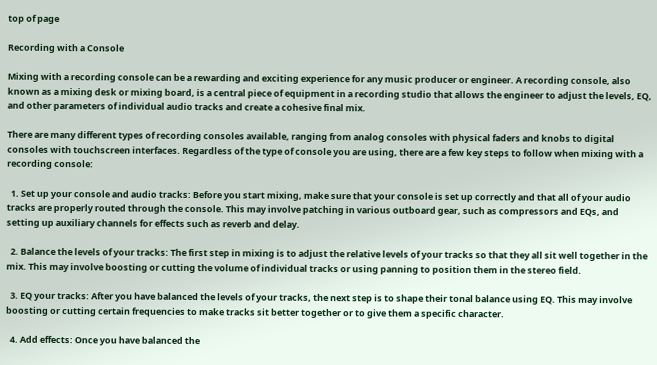top of page

Recording with a Console

Mixing with a recording console can be a rewarding and exciting experience for any music producer or engineer. A recording console, also known as a mixing desk or mixing board, is a central piece of equipment in a recording studio that allows the engineer to adjust the levels, EQ, and other parameters of individual audio tracks and create a cohesive final mix.

There are many different types of recording consoles available, ranging from analog consoles with physical faders and knobs to digital consoles with touchscreen interfaces. Regardless of the type of console you are using, there are a few key steps to follow when mixing with a recording console:

  1. Set up your console and audio tracks: Before you start mixing, make sure that your console is set up correctly and that all of your audio tracks are properly routed through the console. This may involve patching in various outboard gear, such as compressors and EQs, and setting up auxiliary channels for effects such as reverb and delay.

  2. Balance the levels of your tracks: The first step in mixing is to adjust the relative levels of your tracks so that they all sit well together in the mix. This may involve boosting or cutting the volume of individual tracks or using panning to position them in the stereo field.

  3. EQ your tracks: After you have balanced the levels of your tracks, the next step is to shape their tonal balance using EQ. This may involve boosting or cutting certain frequencies to make tracks sit better together or to give them a specific character.

  4. Add effects: Once you have balanced the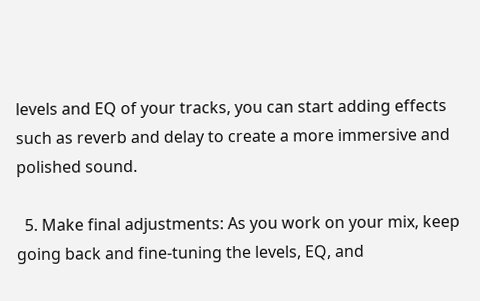levels and EQ of your tracks, you can start adding effects such as reverb and delay to create a more immersive and polished sound.

  5. Make final adjustments: As you work on your mix, keep going back and fine-tuning the levels, EQ, and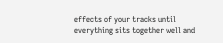effects of your tracks until everything sits together well and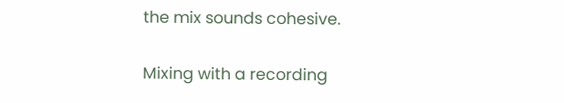the mix sounds cohesive.

Mixing with a recording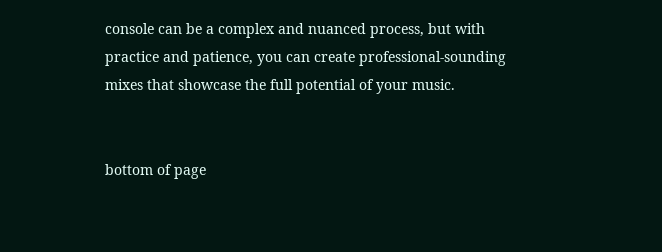console can be a complex and nuanced process, but with practice and patience, you can create professional-sounding mixes that showcase the full potential of your music.


bottom of page